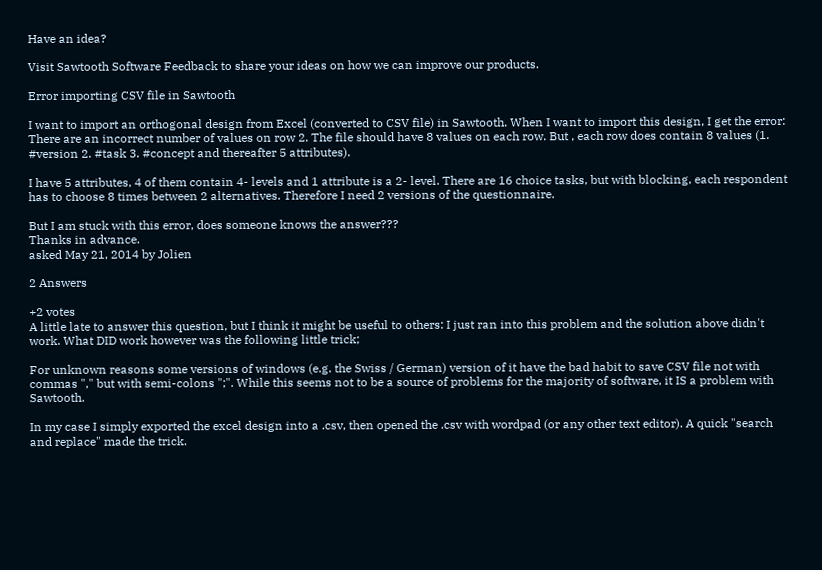Have an idea?

Visit Sawtooth Software Feedback to share your ideas on how we can improve our products.

Error importing CSV file in Sawtooth

I want to import an orthogonal design from Excel (converted to CSV file) in Sawtooth. When I want to import this design, I get the error: There are an incorrect number of values on row 2. The file should have 8 values on each row. But , each row does contain 8 values (1. #version 2. #task 3. #concept and thereafter 5 attributes).

I have 5 attributes, 4 of them contain 4- levels and 1 attribute is a 2- level. There are 16 choice tasks, but with blocking, each respondent has to choose 8 times between 2 alternatives. Therefore I need 2 versions of the questionnaire.

But I am stuck with this error, does someone knows the answer???
Thanks in advance.
asked May 21, 2014 by Jolien

2 Answers

+2 votes
A little late to answer this question, but I think it might be useful to others: I just ran into this problem and the solution above didn't work. What DID work however was the following little trick;

For unknown reasons some versions of windows (e.g. the Swiss / German) version of it have the bad habit to save CSV file not with commas "," but with semi-colons ";". While this seems not to be a source of problems for the majority of software, it IS a problem with Sawtooth.

In my case I simply exported the excel design into a .csv, then opened the .csv with wordpad (or any other text editor). A quick "search and replace" made the trick.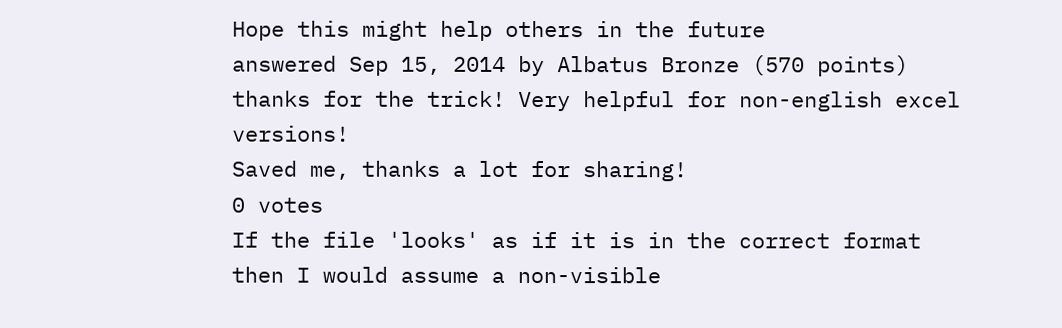Hope this might help others in the future
answered Sep 15, 2014 by Albatus Bronze (570 points)
thanks for the trick! Very helpful for non-english excel versions!
Saved me, thanks a lot for sharing!
0 votes
If the file 'looks' as if it is in the correct format then I would assume a non-visible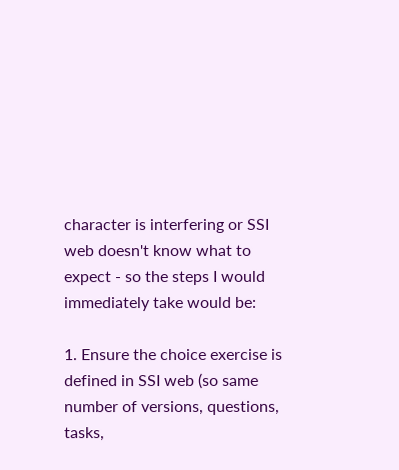character is interfering or SSI web doesn't know what to expect - so the steps I would immediately take would be:

1. Ensure the choice exercise is defined in SSI web (so same number of versions, questions, tasks,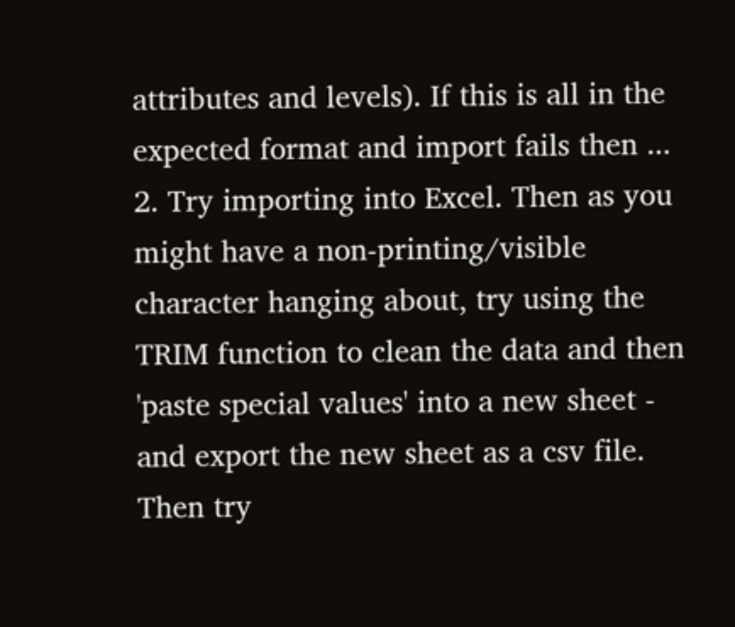attributes and levels). If this is all in the expected format and import fails then ...
2. Try importing into Excel. Then as you might have a non-printing/visible character hanging about, try using the TRIM function to clean the data and then 'paste special values' into a new sheet - and export the new sheet as a csv file. Then try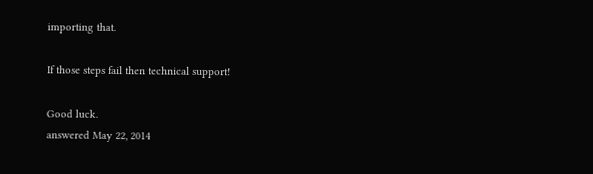importing that.

If those steps fail then technical support!

Good luck.
answered May 22, 2014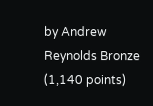by Andrew Reynolds Bronze (1,140 points)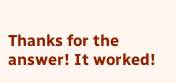Thanks for the answer! It worked!